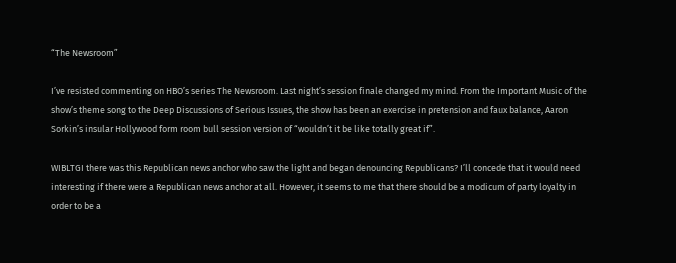“The Newsroom”

I’ve resisted commenting on HBO’s series The Newsroom. Last night’s session finale changed my mind. From the Important Music of the show’s theme song to the Deep Discussions of Serious Issues, the show has been an exercise in pretension and faux balance, Aaron Sorkin’s insular Hollywood form room bull session version of “wouldn’t it be like totally great if”.

WIBLTGI there was this Republican news anchor who saw the light and began denouncing Republicans? I’ll concede that it would need interesting if there were a Republican news anchor at all. However, it seems to me that there should be a modicum of party loyalty in order to be a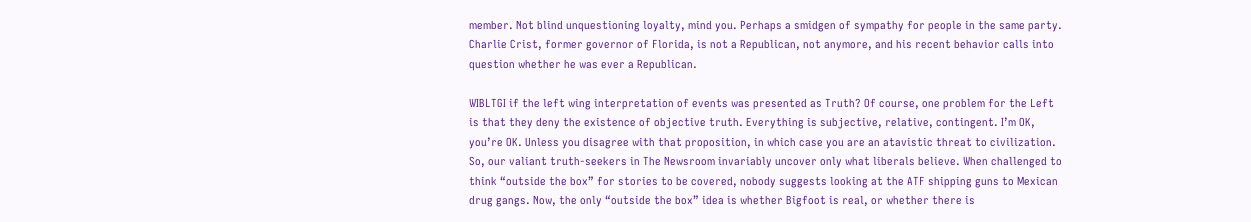member. Not blind unquestioning loyalty, mind you. Perhaps a smidgen of sympathy for people in the same party. Charlie Crist, former governor of Florida, is not a Republican, not anymore, and his recent behavior calls into question whether he was ever a Republican.

WIBLTGI if the left wing interpretation of events was presented as Truth? Of course, one problem for the Left is that they deny the existence of objective truth. Everything is subjective, relative, contingent. I’m OK, you’re OK. Unless you disagree with that proposition, in which case you are an atavistic threat to civilization. So, our valiant truth-seekers in The Newsroom invariably uncover only what liberals believe. When challenged to think “outside the box” for stories to be covered, nobody suggests looking at the ATF shipping guns to Mexican drug gangs. Now, the only “outside the box” idea is whether Bigfoot is real, or whether there is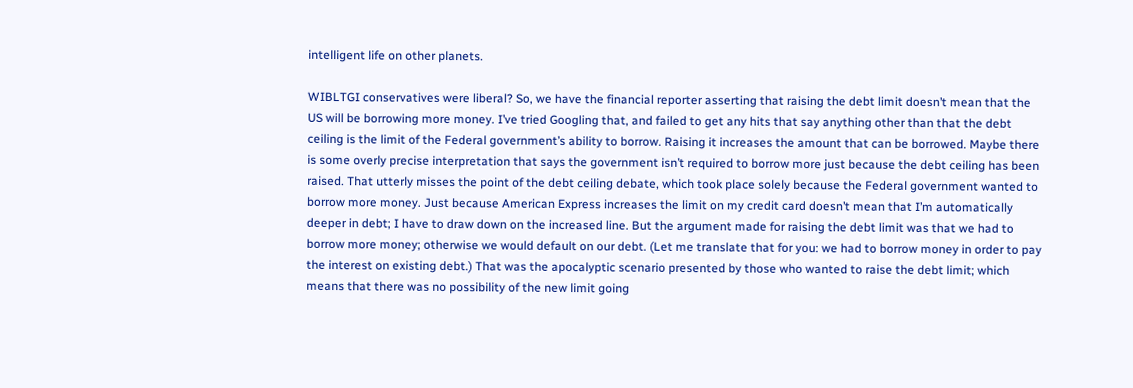intelligent life on other planets.

WIBLTGI conservatives were liberal? So, we have the financial reporter asserting that raising the debt limit doesn’t mean that the US will be borrowing more money. I’ve tried Googling that, and failed to get any hits that say anything other than that the debt ceiling is the limit of the Federal government’s ability to borrow. Raising it increases the amount that can be borrowed. Maybe there is some overly precise interpretation that says the government isn’t required to borrow more just because the debt ceiling has been raised. That utterly misses the point of the debt ceiling debate, which took place solely because the Federal government wanted to borrow more money. Just because American Express increases the limit on my credit card doesn’t mean that I’m automatically deeper in debt; I have to draw down on the increased line. But the argument made for raising the debt limit was that we had to borrow more money; otherwise we would default on our debt. (Let me translate that for you: we had to borrow money in order to pay the interest on existing debt.) That was the apocalyptic scenario presented by those who wanted to raise the debt limit; which means that there was no possibility of the new limit going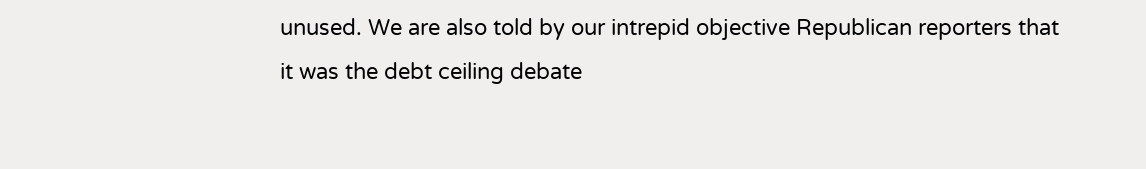unused. We are also told by our intrepid objective Republican reporters that it was the debt ceiling debate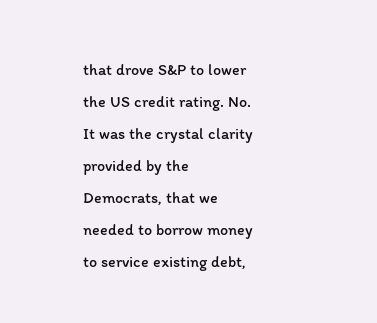that drove S&P to lower the US credit rating. No. It was the crystal clarity provided by the Democrats, that we needed to borrow money to service existing debt,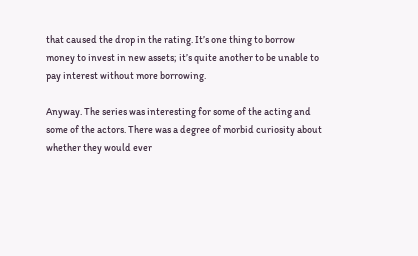that caused the drop in the rating. It’s one thing to borrow money to invest in new assets; it’s quite another to be unable to pay interest without more borrowing.

Anyway. The series was interesting for some of the acting and some of the actors. There was a degree of morbid curiosity about whether they would ever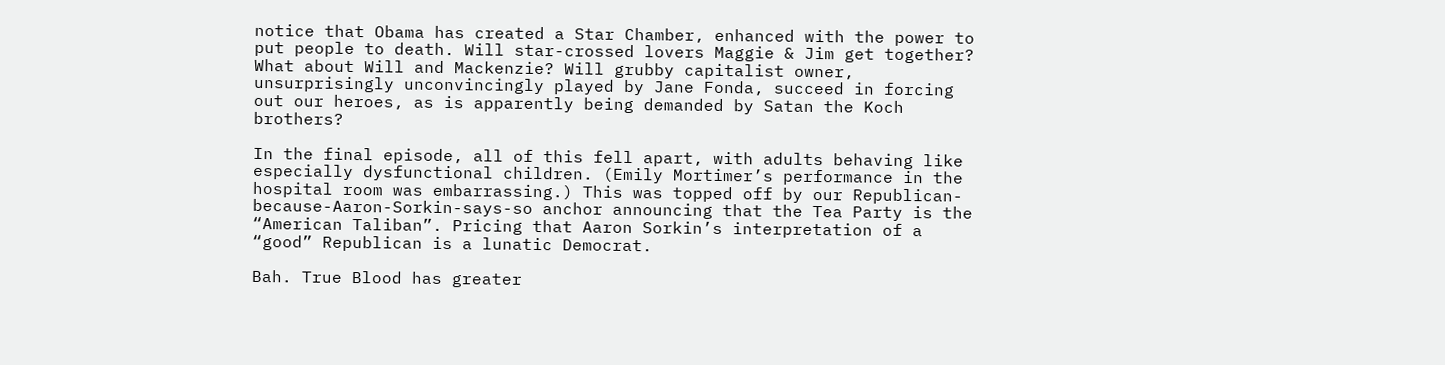notice that Obama has created a Star Chamber, enhanced with the power to put people to death. Will star-crossed lovers Maggie & Jim get together? What about Will and Mackenzie? Will grubby capitalist owner, unsurprisingly unconvincingly played by Jane Fonda, succeed in forcing out our heroes, as is apparently being demanded by Satan the Koch brothers?

In the final episode, all of this fell apart, with adults behaving like especially dysfunctional children. (Emily Mortimer’s performance in the hospital room was embarrassing.) This was topped off by our Republican-because-Aaron-Sorkin-says-so anchor announcing that the Tea Party is the “American Taliban”. Pricing that Aaron Sorkin’s interpretation of a “good” Republican is a lunatic Democrat.

Bah. True Blood has greater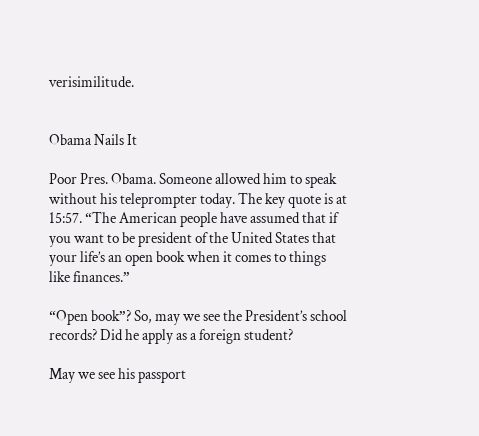verisimilitude.


Obama Nails It

Poor Pres. Obama. Someone allowed him to speak without his teleprompter today. The key quote is at 15:57. “The American people have assumed that if you want to be president of the United States that your life’s an open book when it comes to things like finances.”

“Open book”? So, may we see the President’s school records? Did he apply as a foreign student?

May we see his passport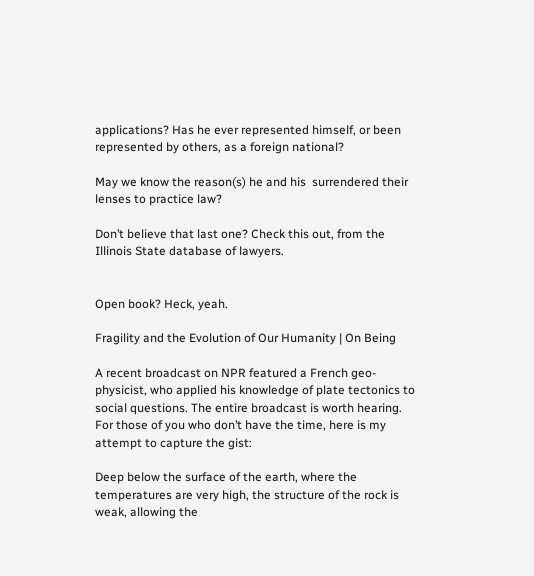applications? Has he ever represented himself, or been represented by others, as a foreign national?

May we know the reason(s) he and his  surrendered their lenses to practice law?

Don’t believe that last one? Check this out, from the Illinois State database of lawyers.


Open book? Heck, yeah.

Fragility and the Evolution of Our Humanity | On Being

A recent broadcast on NPR featured a French geo-physicist, who applied his knowledge of plate tectonics to social questions. The entire broadcast is worth hearing. For those of you who don’t have the time, here is my attempt to capture the gist:

Deep below the surface of the earth, where the temperatures are very high, the structure of the rock is weak, allowing the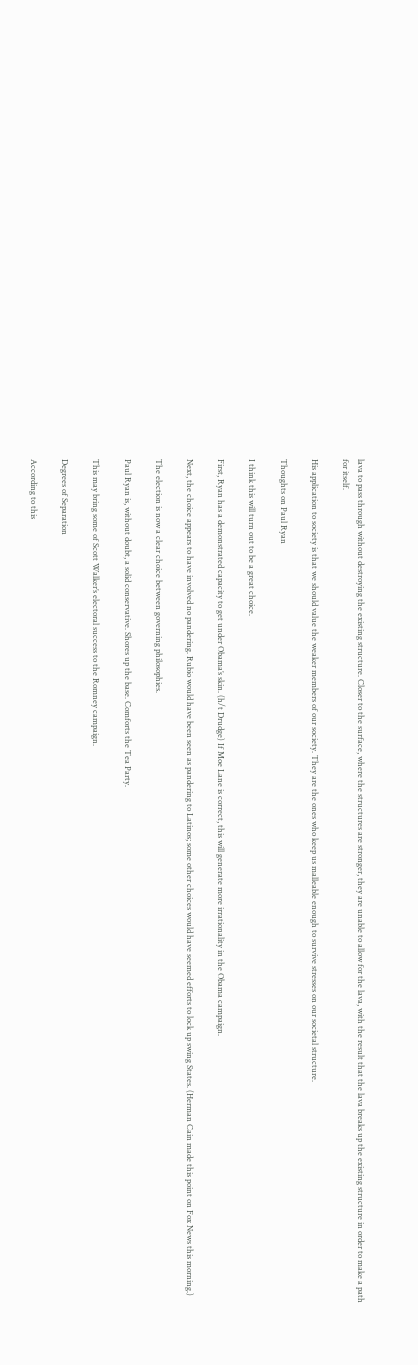lava to pass through without destroying the existing structure. Closer to the surface, where the structures are stronger, they are unable to allow for the lava, with the result that the lava breaks up the existing structure in order to make a path for itself.

His application to society is that we should value the weaker members of our society. They are the ones who keep us malleable enough to survive stresses on our societal structure.

Thoughts on Paul Ryan

I think this will turn out to be a great choice.

First, Ryan has a demonstrated capacity to get under Obama’s skin. (h/t Drudge) If Moe Lane is correct, this will generate more irrationality in the Obama campaign.

Next, the choice appears to have involved no pandering. Rubio would have been seen as pandering to Latinos; some other choices would have seemed efforts to lock up swing States. (Herman Cain made this point on Fox News this morning.)

The election is now a clear choice between governing philosophies.

Paul Ryan is, without doubt, a solid conservative. Shores up the base. Comforts the Tea Party.

This may bring some of Scott Walker’s electoral success to the Romney campaign.

Degrees of Separation

According to this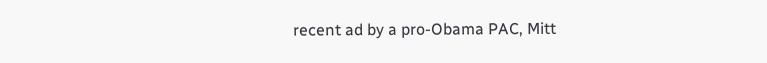recent ad by a pro-Obama PAC, Mitt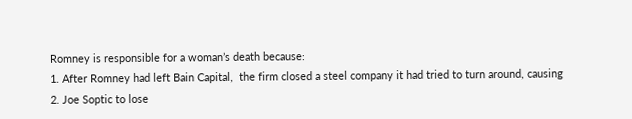Romney is responsible for a woman’s death because:
1. After Romney had left Bain Capital,  the firm closed a steel company it had tried to turn around, causing
2. Joe Soptic to lose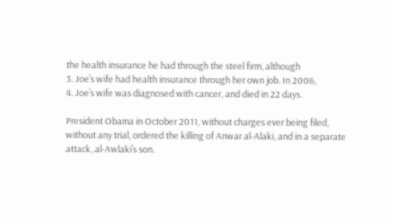the health insurance he had through the steel firm, although
3. Joe’s wife had health insurance through her own job. In 2006,
4. Joe’s wife was diagnosed with cancer, and died in 22 days.

President Obama in October 2011, without charges ever being filed, without any trial, ordered the killing of Anwar al-Alaki, and in a separate attack, al-Awlaki’s son.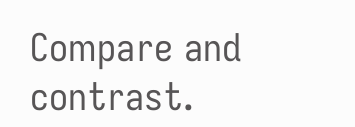Compare and contrast.